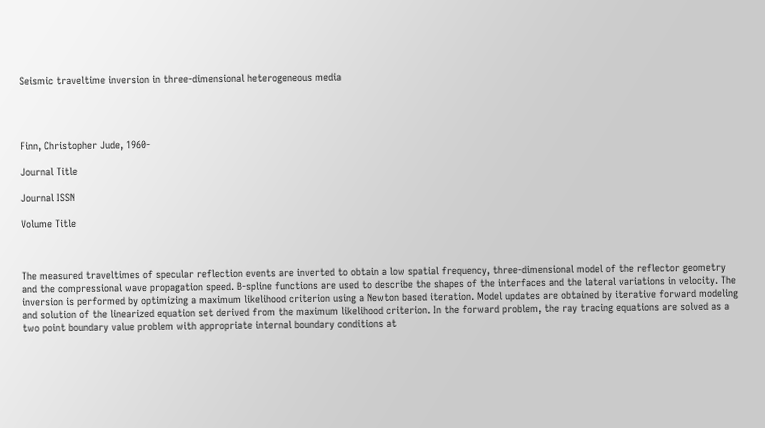Seismic traveltime inversion in three-dimensional heterogeneous media




Finn, Christopher Jude, 1960-

Journal Title

Journal ISSN

Volume Title



The measured traveltimes of specular reflection events are inverted to obtain a low spatial frequency, three-dimensional model of the reflector geometry and the compressional wave propagation speed. B-spline functions are used to describe the shapes of the interfaces and the lateral variations in velocity. The inversion is performed by optimizing a maximum likelihood criterion using a Newton based iteration. Model updates are obtained by iterative forward modeling and solution of the linearized equation set derived from the maximum likelihood criterion. In the forward problem, the ray tracing equations are solved as a two point boundary value problem with appropriate internal boundary conditions at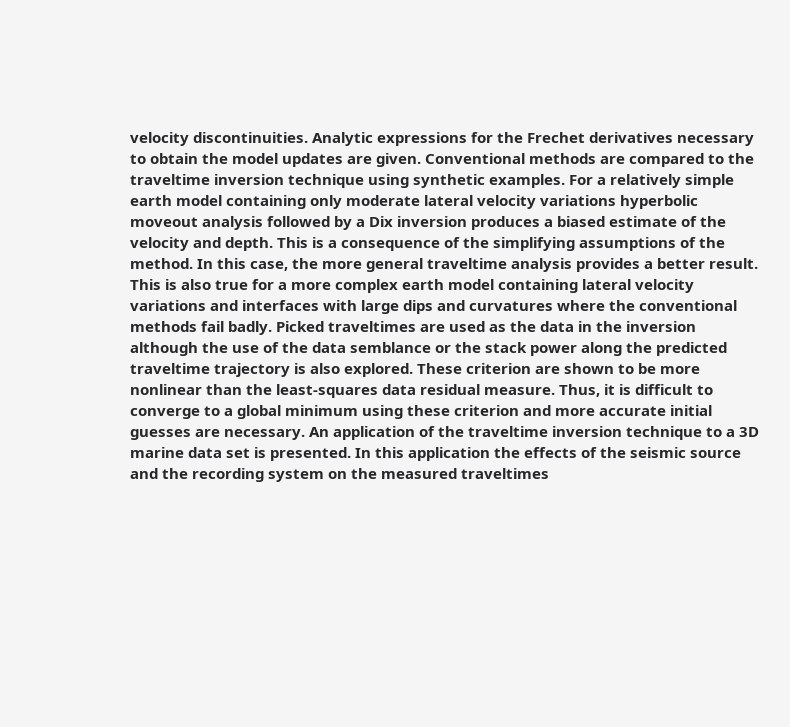velocity discontinuities. Analytic expressions for the Frechet derivatives necessary to obtain the model updates are given. Conventional methods are compared to the traveltime inversion technique using synthetic examples. For a relatively simple earth model containing only moderate lateral velocity variations hyperbolic moveout analysis followed by a Dix inversion produces a biased estimate of the velocity and depth. This is a consequence of the simplifying assumptions of the method. In this case, the more general traveltime analysis provides a better result. This is also true for a more complex earth model containing lateral velocity variations and interfaces with large dips and curvatures where the conventional methods fail badly. Picked traveltimes are used as the data in the inversion although the use of the data semblance or the stack power along the predicted traveltime trajectory is also explored. These criterion are shown to be more nonlinear than the least-squares data residual measure. Thus, it is difficult to converge to a global minimum using these criterion and more accurate initial guesses are necessary. An application of the traveltime inversion technique to a 3D marine data set is presented. In this application the effects of the seismic source and the recording system on the measured traveltimes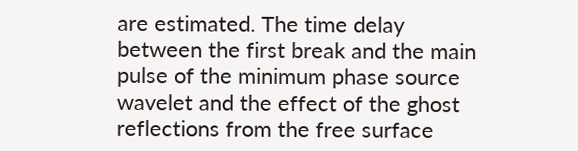are estimated. The time delay between the first break and the main pulse of the minimum phase source wavelet and the effect of the ghost reflections from the free surface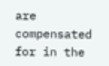are compensated for in the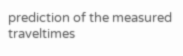prediction of the measured traveltimes